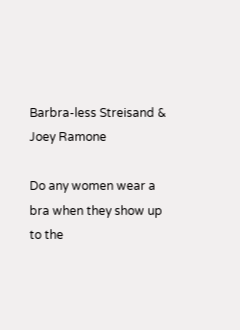Barbra-less Streisand & Joey Ramone

Do any women wear a bra when they show up to the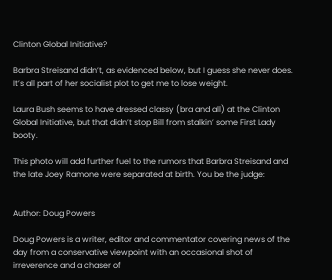Clinton Global Initiative?

Barbra Streisand didn’t, as evidenced below, but I guess she never does. It’s all part of her socialist plot to get me to lose weight.

Laura Bush seems to have dressed classy (bra and all) at the Clinton Global Initiative, but that didn’t stop Bill from stalkin’ some First Lady booty.

This photo will add further fuel to the rumors that Barbra Streisand and the late Joey Ramone were separated at birth. You be the judge:


Author: Doug Powers

Doug Powers is a writer, editor and commentator covering news of the day from a conservative viewpoint with an occasional shot of irreverence and a chaser of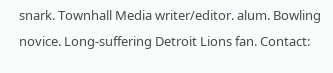snark. Townhall Media writer/editor. alum. Bowling novice. Long-suffering Detroit Lions fan. Contact: